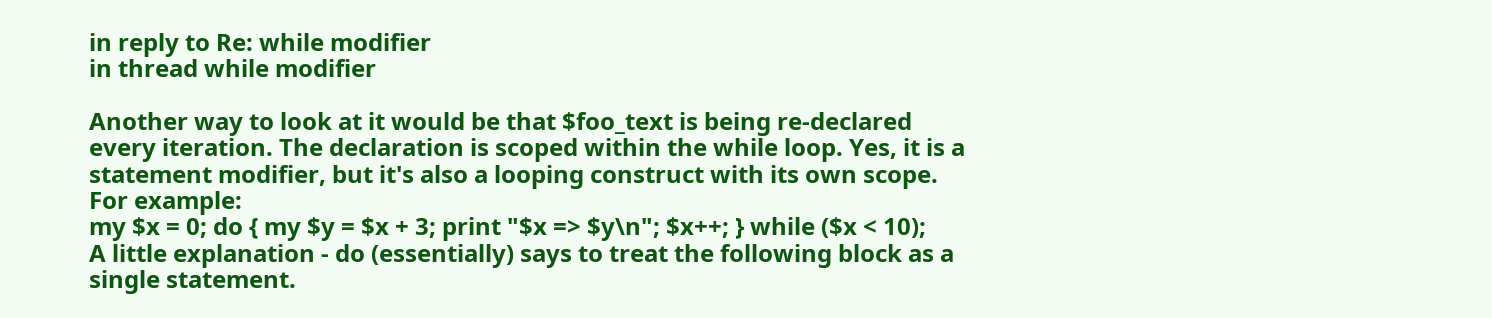in reply to Re: while modifier
in thread while modifier

Another way to look at it would be that $foo_text is being re-declared every iteration. The declaration is scoped within the while loop. Yes, it is a statement modifier, but it's also a looping construct with its own scope. For example:
my $x = 0; do { my $y = $x + 3; print "$x => $y\n"; $x++; } while ($x < 10);
A little explanation - do (essentially) says to treat the following block as a single statement.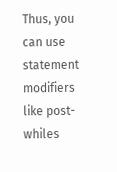Thus, you can use statement modifiers like post-whiles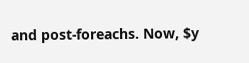and post-foreachs. Now, $y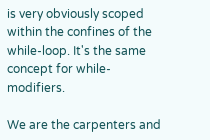is very obviously scoped within the confines of the while-loop. It's the same concept for while-modifiers.

We are the carpenters and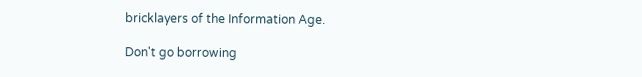bricklayers of the Information Age.

Don't go borrowing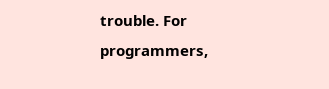trouble. For programmers,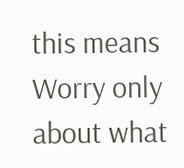this means Worry only about what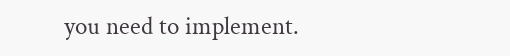you need to implement.